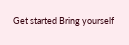Get started Bring yourself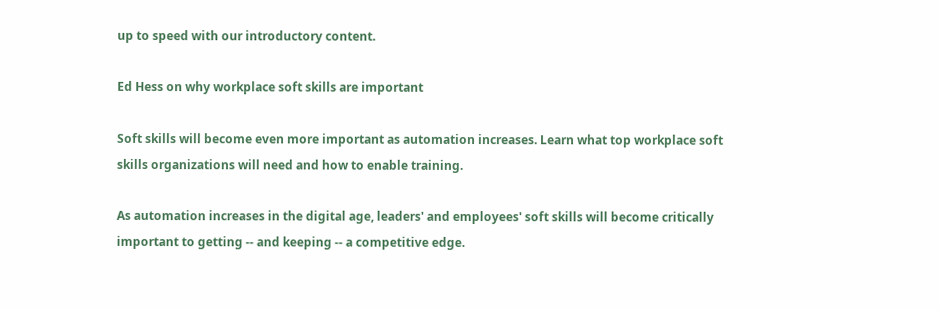up to speed with our introductory content.

Ed Hess on why workplace soft skills are important

Soft skills will become even more important as automation increases. Learn what top workplace soft skills organizations will need and how to enable training.

As automation increases in the digital age, leaders' and employees' soft skills will become critically important to getting -- and keeping -- a competitive edge.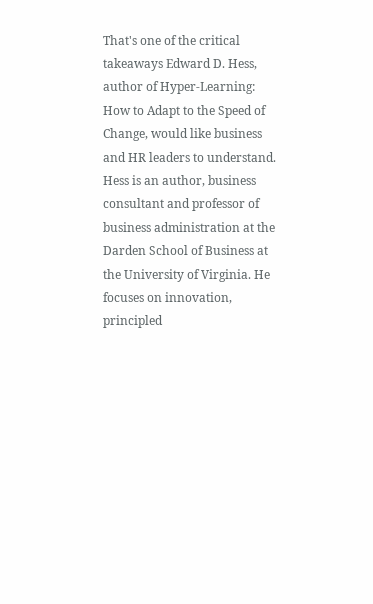That's one of the critical takeaways Edward D. Hess, author of Hyper-Learning: How to Adapt to the Speed of Change, would like business and HR leaders to understand. Hess is an author, business consultant and professor of business administration at the Darden School of Business at the University of Virginia. He focuses on innovation, principled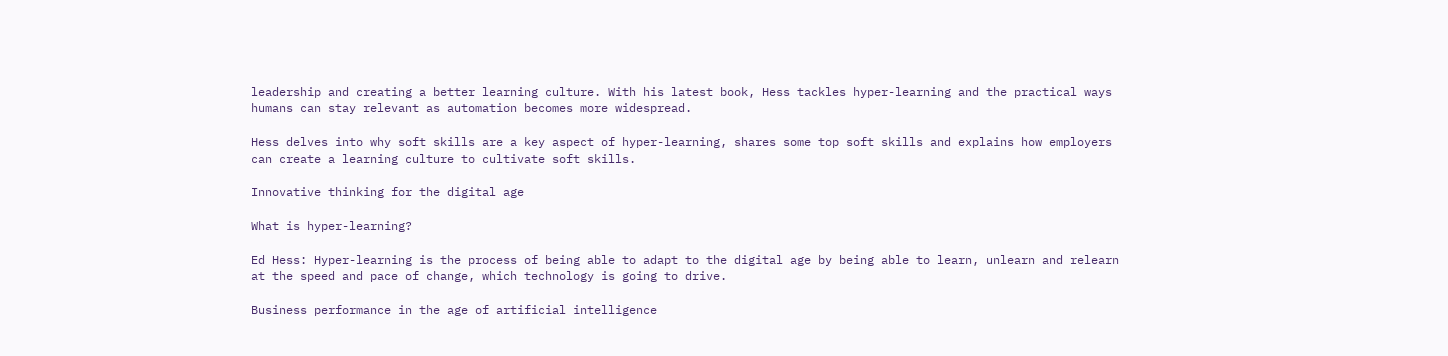leadership and creating a better learning culture. With his latest book, Hess tackles hyper-learning and the practical ways humans can stay relevant as automation becomes more widespread.

Hess delves into why soft skills are a key aspect of hyper-learning, shares some top soft skills and explains how employers can create a learning culture to cultivate soft skills.

Innovative thinking for the digital age

What is hyper-learning?

Ed Hess: Hyper-learning is the process of being able to adapt to the digital age by being able to learn, unlearn and relearn at the speed and pace of change, which technology is going to drive.

Business performance in the age of artificial intelligence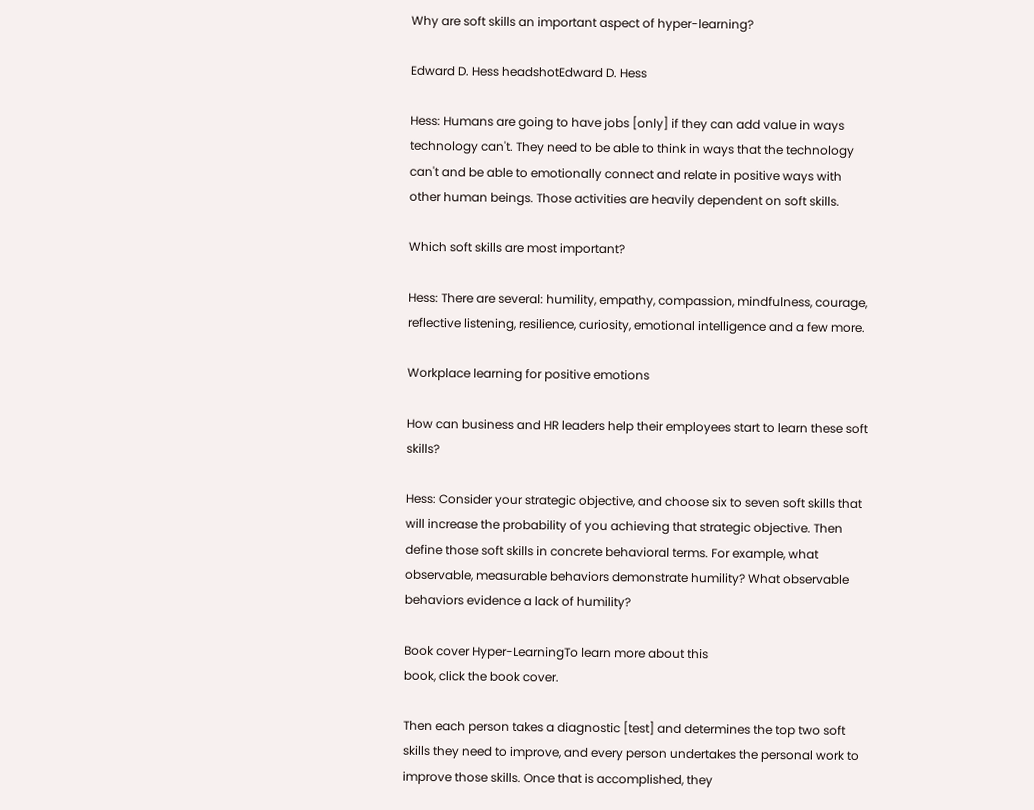Why are soft skills an important aspect of hyper-learning?

Edward D. Hess headshotEdward D. Hess

Hess: Humans are going to have jobs [only] if they can add value in ways technology can't. They need to be able to think in ways that the technology can't and be able to emotionally connect and relate in positive ways with other human beings. Those activities are heavily dependent on soft skills.

Which soft skills are most important?

Hess: There are several: humility, empathy, compassion, mindfulness, courage, reflective listening, resilience, curiosity, emotional intelligence and a few more.

Workplace learning for positive emotions

How can business and HR leaders help their employees start to learn these soft skills?

Hess: Consider your strategic objective, and choose six to seven soft skills that will increase the probability of you achieving that strategic objective. Then define those soft skills in concrete behavioral terms. For example, what observable, measurable behaviors demonstrate humility? What observable behaviors evidence a lack of humility?

Book cover Hyper-LearningTo learn more about this
book, click the book cover.

Then each person takes a diagnostic [test] and determines the top two soft skills they need to improve, and every person undertakes the personal work to improve those skills. Once that is accomplished, they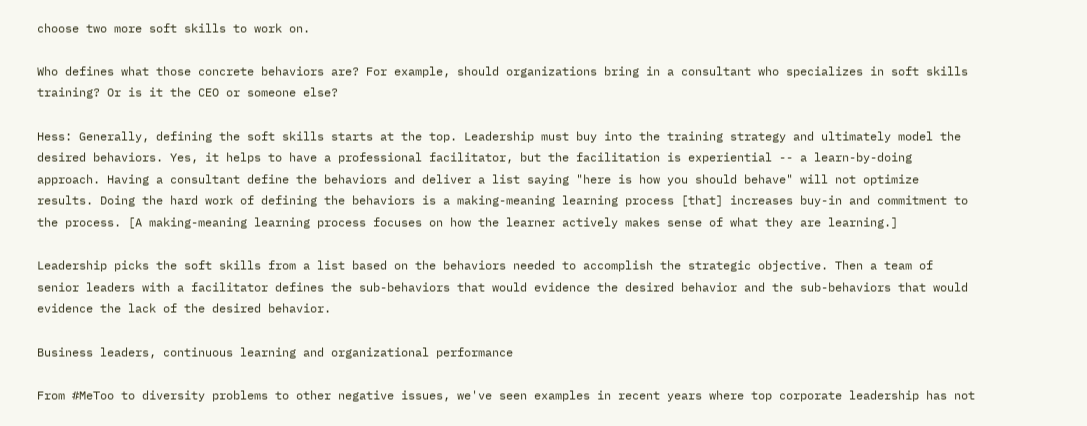choose two more soft skills to work on.

Who defines what those concrete behaviors are? For example, should organizations bring in a consultant who specializes in soft skills training? Or is it the CEO or someone else?

Hess: Generally, defining the soft skills starts at the top. Leadership must buy into the training strategy and ultimately model the desired behaviors. Yes, it helps to have a professional facilitator, but the facilitation is experiential -- a learn-by-doing approach. Having a consultant define the behaviors and deliver a list saying "here is how you should behave" will not optimize results. Doing the hard work of defining the behaviors is a making-meaning learning process [that] increases buy-in and commitment to the process. [A making-meaning learning process focuses on how the learner actively makes sense of what they are learning.]

Leadership picks the soft skills from a list based on the behaviors needed to accomplish the strategic objective. Then a team of senior leaders with a facilitator defines the sub-behaviors that would evidence the desired behavior and the sub-behaviors that would evidence the lack of the desired behavior.

Business leaders, continuous learning and organizational performance

From #MeToo to diversity problems to other negative issues, we've seen examples in recent years where top corporate leadership has not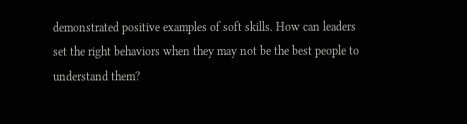demonstrated positive examples of soft skills. How can leaders set the right behaviors when they may not be the best people to understand them?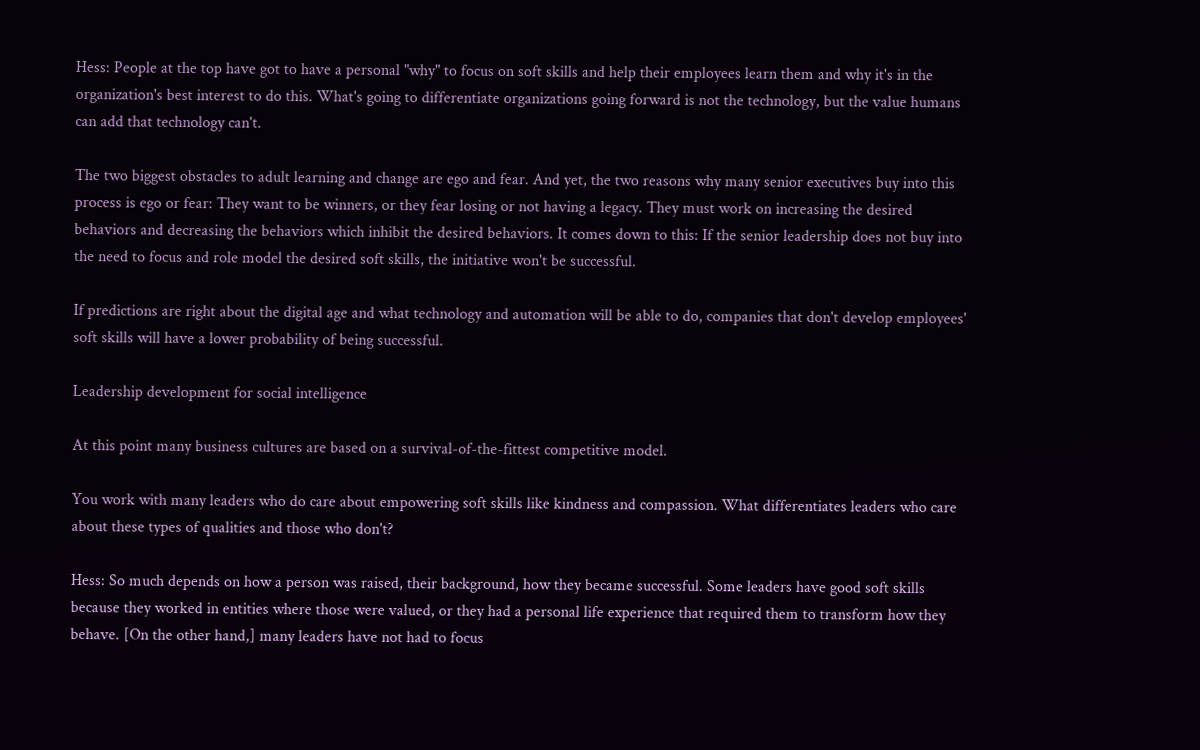Hess: People at the top have got to have a personal "why" to focus on soft skills and help their employees learn them and why it's in the organization's best interest to do this. What's going to differentiate organizations going forward is not the technology, but the value humans can add that technology can't.

The two biggest obstacles to adult learning and change are ego and fear. And yet, the two reasons why many senior executives buy into this process is ego or fear: They want to be winners, or they fear losing or not having a legacy. They must work on increasing the desired behaviors and decreasing the behaviors which inhibit the desired behaviors. It comes down to this: If the senior leadership does not buy into the need to focus and role model the desired soft skills, the initiative won't be successful.

If predictions are right about the digital age and what technology and automation will be able to do, companies that don't develop employees' soft skills will have a lower probability of being successful.

Leadership development for social intelligence

At this point many business cultures are based on a survival-of-the-fittest competitive model.

You work with many leaders who do care about empowering soft skills like kindness and compassion. What differentiates leaders who care about these types of qualities and those who don't?

Hess: So much depends on how a person was raised, their background, how they became successful. Some leaders have good soft skills because they worked in entities where those were valued, or they had a personal life experience that required them to transform how they behave. [On the other hand,] many leaders have not had to focus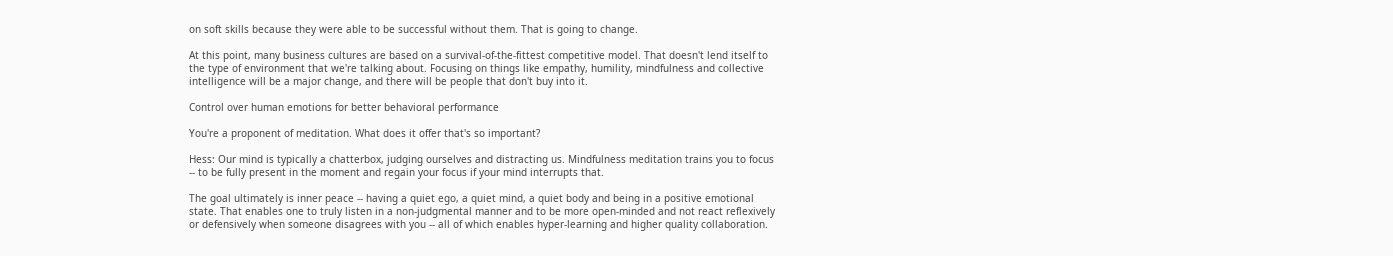on soft skills because they were able to be successful without them. That is going to change.

At this point, many business cultures are based on a survival-of-the-fittest competitive model. That doesn't lend itself to the type of environment that we're talking about. Focusing on things like empathy, humility, mindfulness and collective intelligence will be a major change, and there will be people that don't buy into it.

Control over human emotions for better behavioral performance

You're a proponent of meditation. What does it offer that's so important?

Hess: Our mind is typically a chatterbox, judging ourselves and distracting us. Mindfulness meditation trains you to focus -- to be fully present in the moment and regain your focus if your mind interrupts that.

The goal ultimately is inner peace -- having a quiet ego, a quiet mind, a quiet body and being in a positive emotional state. That enables one to truly listen in a non-judgmental manner and to be more open-minded and not react reflexively or defensively when someone disagrees with you -- all of which enables hyper-learning and higher quality collaboration.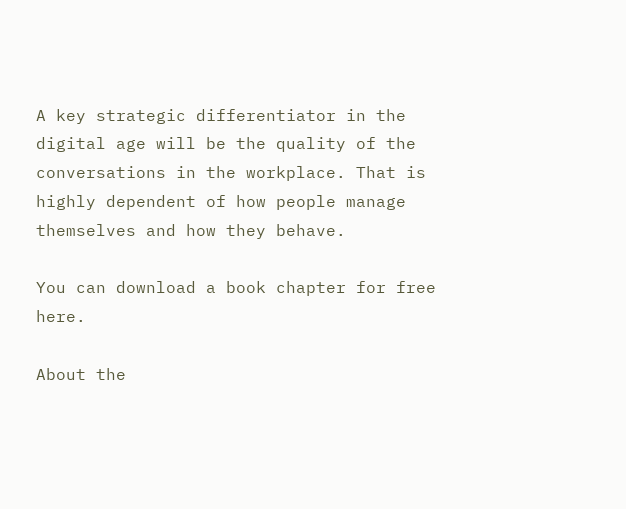A key strategic differentiator in the digital age will be the quality of the conversations in the workplace. That is highly dependent of how people manage themselves and how they behave.

You can download a book chapter for free here.

About the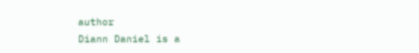author
Diann Daniel is a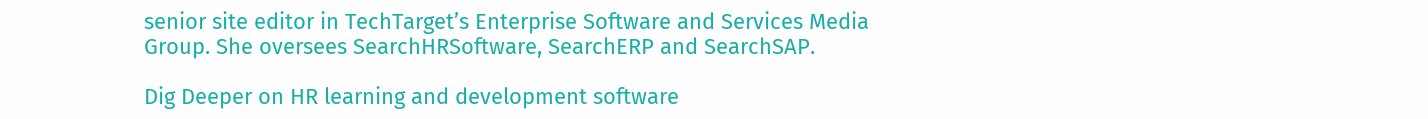senior site editor in TechTarget’s Enterprise Software and Services Media Group. She oversees SearchHRSoftware, SearchERP and SearchSAP.

Dig Deeper on HR learning and development software